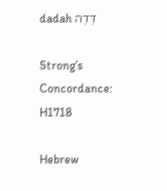dadah דׇּדׇה

Strong’s Concordance: H1718

Hebrew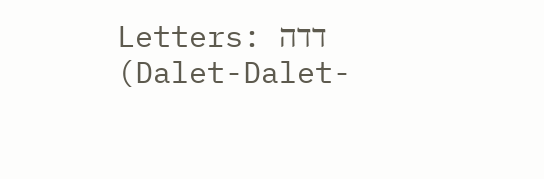Letters: דדה (Dalet-Dalet-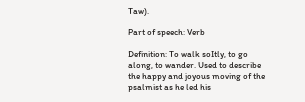Taw).

Part of speech: Verb

Definition: To walk soItly, to go along, to wander. Used to describe the happy and joyous moving of the psalmist as he led his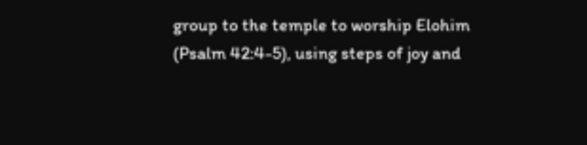group to the temple to worship Elohim (Psalm 42:4-5), using steps of joy and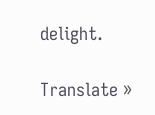delight.

Translate »